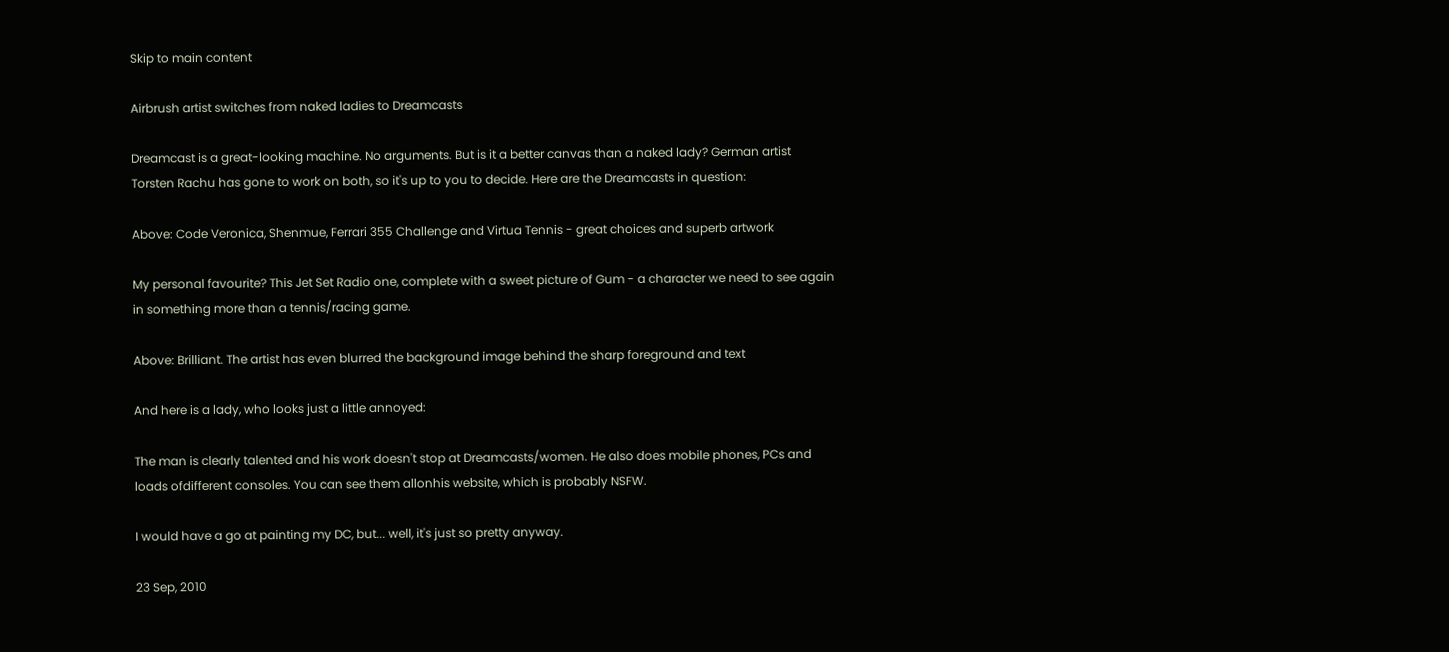Skip to main content

Airbrush artist switches from naked ladies to Dreamcasts

Dreamcast is a great-looking machine. No arguments. But is it a better canvas than a naked lady? German artist Torsten Rachu has gone to work on both, so it's up to you to decide. Here are the Dreamcasts in question:

Above: Code Veronica, Shenmue, Ferrari 355 Challenge and Virtua Tennis - great choices and superb artwork

My personal favourite? This Jet Set Radio one, complete with a sweet picture of Gum - a character we need to see again in something more than a tennis/racing game.

Above: Brilliant. The artist has even blurred the background image behind the sharp foreground and text

And here is a lady, who looks just a little annoyed:

The man is clearly talented and his work doesn't stop at Dreamcasts/women. He also does mobile phones, PCs and loads ofdifferent consoles. You can see them allonhis website, which is probably NSFW.

I would have a go at painting my DC, but... well, it's just so pretty anyway.

23 Sep, 2010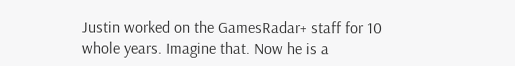Justin worked on the GamesRadar+ staff for 10 whole years. Imagine that. Now he is a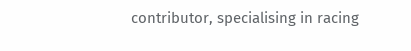contributor, specialising in racing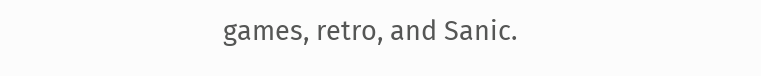games, retro, and Sanic.